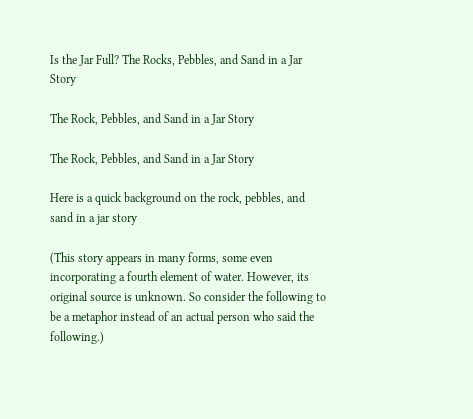Is the Jar Full? The Rocks, Pebbles, and Sand in a Jar Story

The Rock, Pebbles, and Sand in a Jar Story

The Rock, Pebbles, and Sand in a Jar Story

Here is a quick background on the rock, pebbles, and sand in a jar story

(This story appears in many forms, some even incorporating a fourth element of water. However, its original source is unknown. So consider the following to be a metaphor instead of an actual person who said the following.)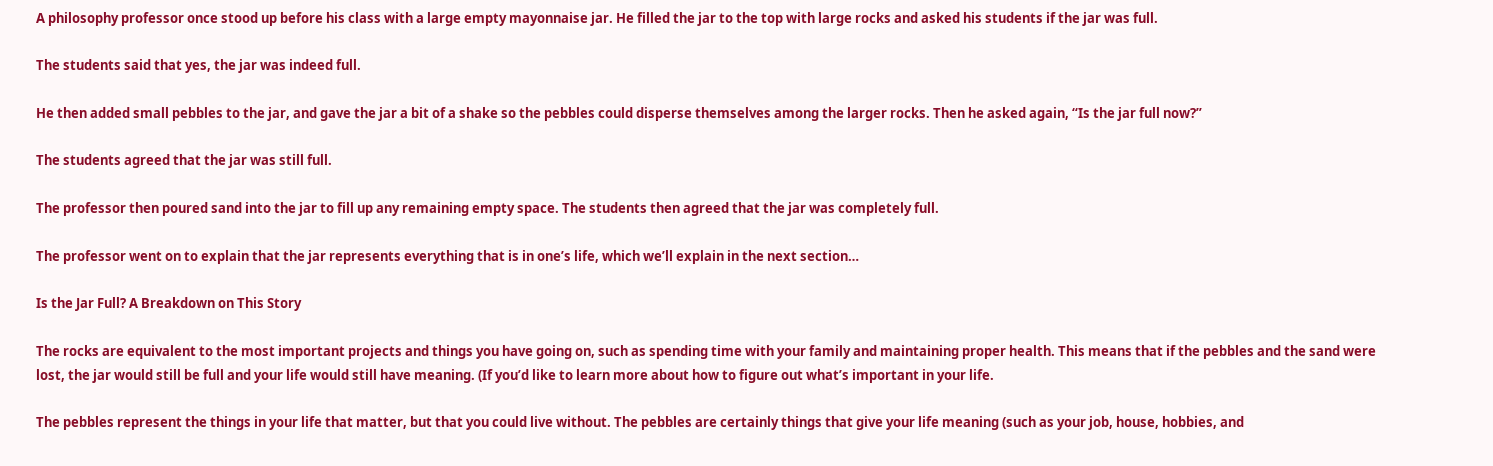A philosophy professor once stood up before his class with a large empty mayonnaise jar. He filled the jar to the top with large rocks and asked his students if the jar was full.

The students said that yes, the jar was indeed full.

He then added small pebbles to the jar, and gave the jar a bit of a shake so the pebbles could disperse themselves among the larger rocks. Then he asked again, “Is the jar full now?”

The students agreed that the jar was still full.

The professor then poured sand into the jar to fill up any remaining empty space. The students then agreed that the jar was completely full.

The professor went on to explain that the jar represents everything that is in one’s life, which we’ll explain in the next section…

Is the Jar Full? A Breakdown on This Story

The rocks are equivalent to the most important projects and things you have going on, such as spending time with your family and maintaining proper health. This means that if the pebbles and the sand were lost, the jar would still be full and your life would still have meaning. (If you’d like to learn more about how to figure out what’s important in your life.

The pebbles represent the things in your life that matter, but that you could live without. The pebbles are certainly things that give your life meaning (such as your job, house, hobbies, and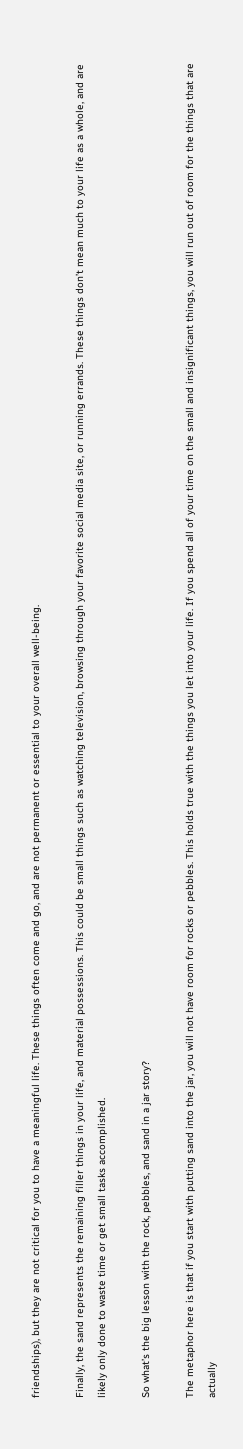friendships), but they are not critical for you to have a meaningful life. These things often come and go, and are not permanent or essential to your overall well-being.

Finally, the sand represents the remaining filler things in your life, and material possessions. This could be small things such as watching television, browsing through your favorite social media site, or running errands. These things don’t mean much to your life as a whole, and are likely only done to waste time or get small tasks accomplished.

So what’s the big lesson with the rock, pebbles, and sand in a jar story?

The metaphor here is that if you start with putting sand into the jar, you will not have room for rocks or pebbles. This holds true with the things you let into your life. If you spend all of your time on the small and insignificant things, you will run out of room for the things that are actually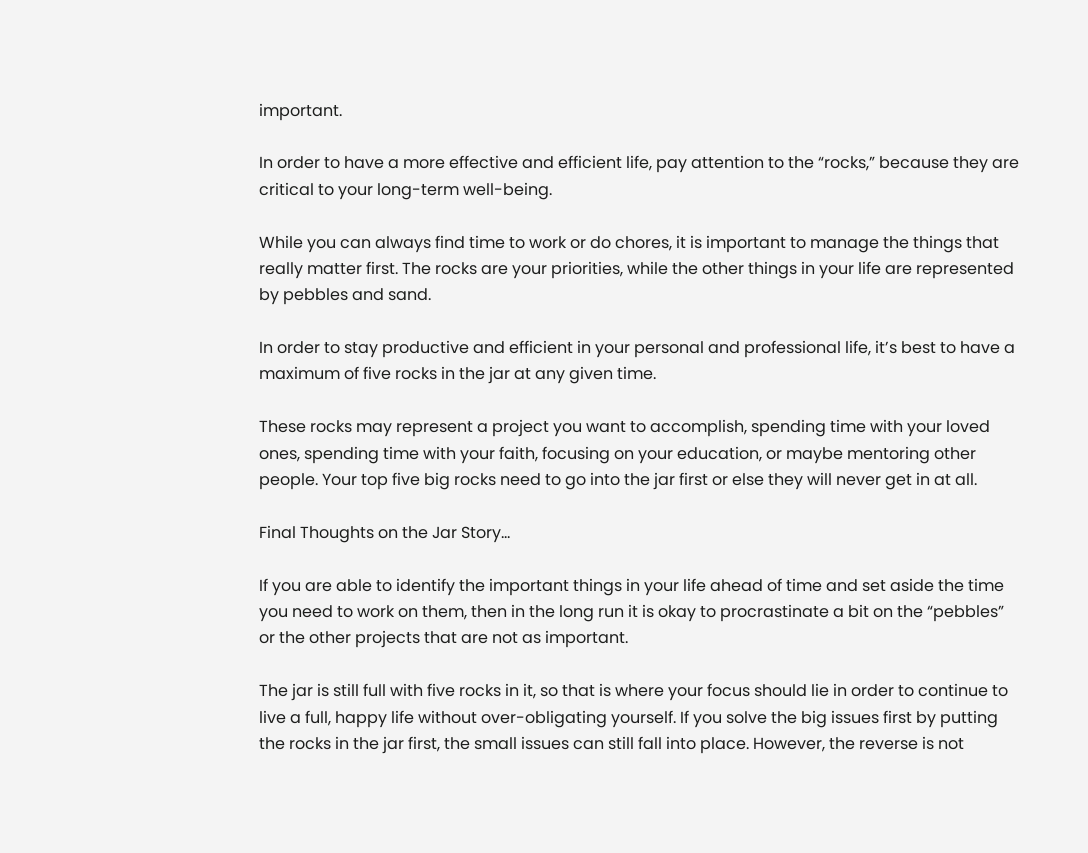important.

In order to have a more effective and efficient life, pay attention to the “rocks,” because they are critical to your long-term well-being.

While you can always find time to work or do chores, it is important to manage the things that really matter first. The rocks are your priorities, while the other things in your life are represented by pebbles and sand.

In order to stay productive and efficient in your personal and professional life, it’s best to have a maximum of five rocks in the jar at any given time.

These rocks may represent a project you want to accomplish, spending time with your loved ones, spending time with your faith, focusing on your education, or maybe mentoring other people. Your top five big rocks need to go into the jar first or else they will never get in at all.

Final Thoughts on the Jar Story…

If you are able to identify the important things in your life ahead of time and set aside the time you need to work on them, then in the long run it is okay to procrastinate a bit on the “pebbles” or the other projects that are not as important.

The jar is still full with five rocks in it, so that is where your focus should lie in order to continue to live a full, happy life without over-obligating yourself. If you solve the big issues first by putting the rocks in the jar first, the small issues can still fall into place. However, the reverse is not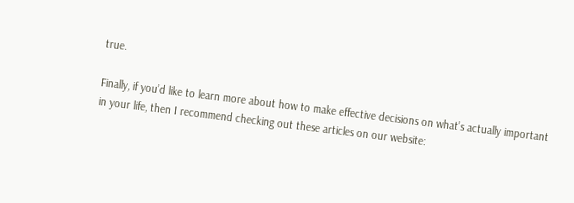true.

Finally, if you’d like to learn more about how to make effective decisions on what’s actually important in your life, then I recommend checking out these articles on our website: